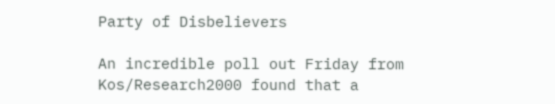Party of Disbelievers

An incredible poll out Friday from Kos/Research2000 found that a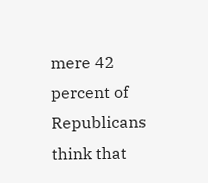mere 42 percent of Republicans think that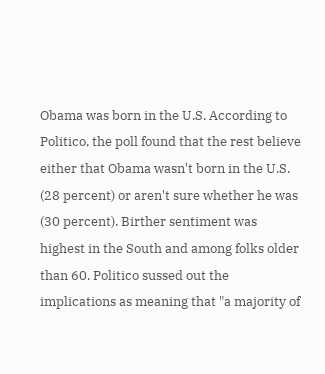Obama was born in the U.S. According to Politico, the poll found that the rest believe either that Obama wasn't born in the U.S. (28 percent) or aren't sure whether he was (30 percent). Birther sentiment was highest in the South and among folks older than 60. Politico sussed out the implications as meaning that "a majority of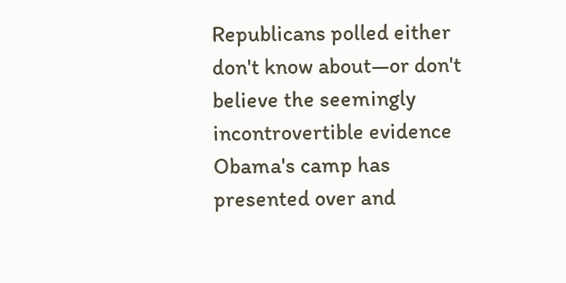Republicans polled either don't know about—or don't believe the seemingly incontrovertible evidence Obama's camp has presented over and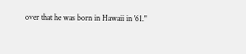over that he was born in Hawaii in '61."